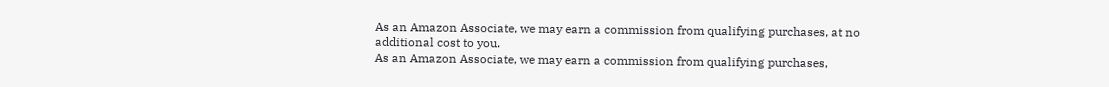As an Amazon Associate, we may earn a commission from qualifying purchases, at no additional cost to you.
As an Amazon Associate, we may earn a commission from qualifying purchases,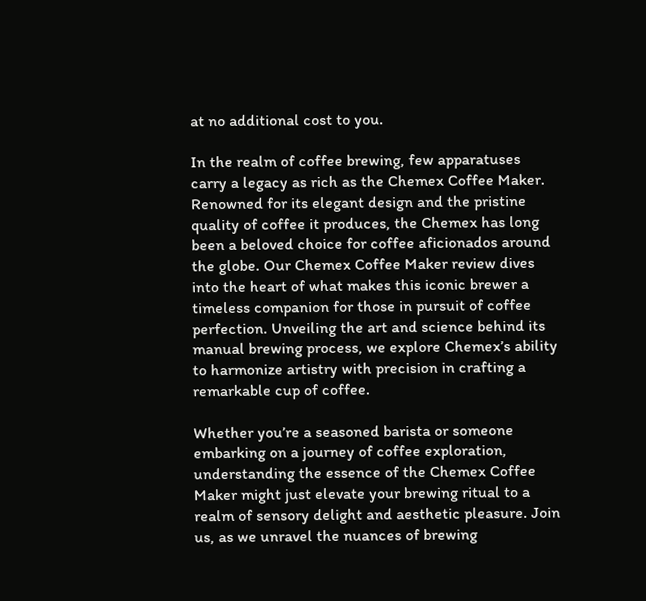at no additional cost to you.

In the realm of coffee brewing, few apparatuses carry a legacy as rich as the Chemex Coffee Maker. Renowned for its elegant design and the pristine quality of coffee it produces, the Chemex has long been a beloved choice for coffee aficionados around the globe. Our Chemex Coffee Maker review dives into the heart of what makes this iconic brewer a timeless companion for those in pursuit of coffee perfection. Unveiling the art and science behind its manual brewing process, we explore Chemex’s ability to harmonize artistry with precision in crafting a remarkable cup of coffee.

Whether you’re a seasoned barista or someone embarking on a journey of coffee exploration, understanding the essence of the Chemex Coffee Maker might just elevate your brewing ritual to a realm of sensory delight and aesthetic pleasure. Join us, as we unravel the nuances of brewing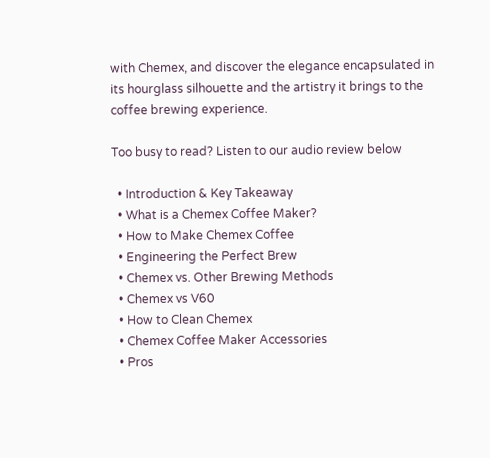with Chemex, and discover the elegance encapsulated in its hourglass silhouette and the artistry it brings to the coffee brewing experience.

Too busy to read? Listen to our audio review below

  • Introduction & Key Takeaway
  • What is a Chemex Coffee Maker?
  • How to Make Chemex Coffee
  • Engineering the Perfect Brew
  • Chemex vs. Other Brewing Methods
  • Chemex vs V60
  • How to Clean Chemex
  • Chemex Coffee Maker Accessories
  • Pros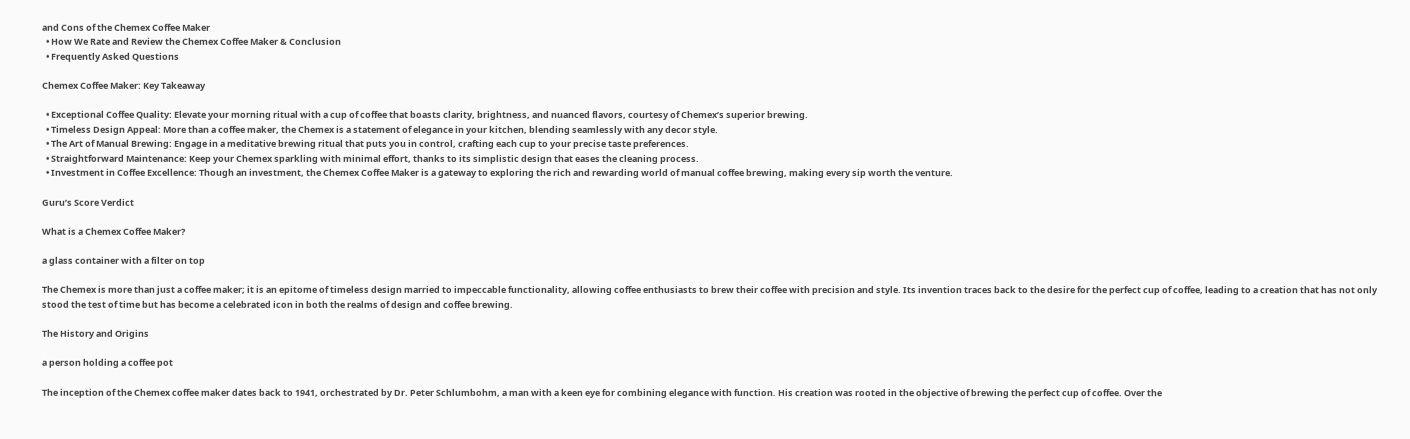and Cons of the Chemex Coffee Maker
  • How We Rate and Review the Chemex Coffee Maker & Conclusion
  • Frequently Asked Questions

Chemex Coffee Maker: Key Takeaway

  • Exceptional Coffee Quality: Elevate your morning ritual with a cup of coffee that boasts clarity, brightness, and nuanced flavors, courtesy of Chemex’s superior brewing.
  • Timeless Design Appeal: More than a coffee maker, the Chemex is a statement of elegance in your kitchen, blending seamlessly with any decor style.
  • The Art of Manual Brewing: Engage in a meditative brewing ritual that puts you in control, crafting each cup to your precise taste preferences.
  • Straightforward Maintenance: Keep your Chemex sparkling with minimal effort, thanks to its simplistic design that eases the cleaning process.
  • Investment in Coffee Excellence: Though an investment, the Chemex Coffee Maker is a gateway to exploring the rich and rewarding world of manual coffee brewing, making every sip worth the venture.

Guru’s Score Verdict

What is a Chemex Coffee Maker?

a glass container with a filter on top

The Chemex is more than just a coffee maker; it is an epitome of timeless design married to impeccable functionality, allowing coffee enthusiasts to brew their coffee with precision and style. Its invention traces back to the desire for the perfect cup of coffee, leading to a creation that has not only stood the test of time but has become a celebrated icon in both the realms of design and coffee brewing.

The History and Origins

a person holding a coffee pot

The inception of the Chemex coffee maker dates back to 1941, orchestrated by Dr. Peter Schlumbohm, a man with a keen eye for combining elegance with function. His creation was rooted in the objective of brewing the perfect cup of coffee. Over the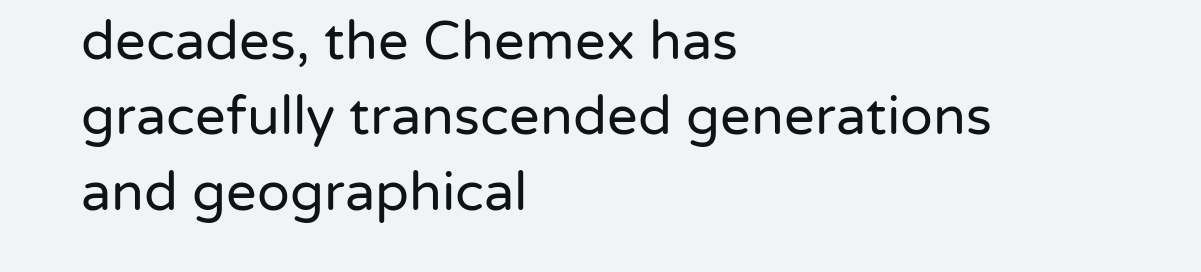decades, the Chemex has gracefully transcended generations and geographical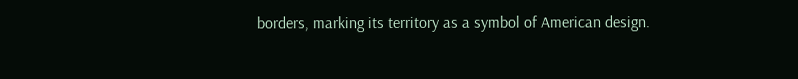borders, marking its territory as a symbol of American design.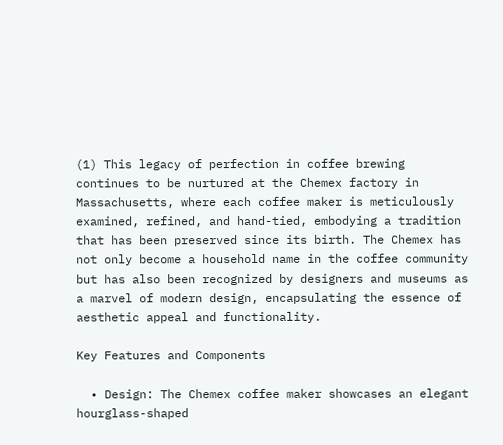(1) This legacy of perfection in coffee brewing continues to be nurtured at the Chemex factory in Massachusetts, where each coffee maker is meticulously examined, refined, and hand-tied, embodying a tradition that has been preserved since its birth. The Chemex has not only become a household name in the coffee community but has also been recognized by designers and museums as a marvel of modern design, encapsulating the essence of aesthetic appeal and functionality.

Key Features and Components

  • Design: The Chemex coffee maker showcases an elegant hourglass-shaped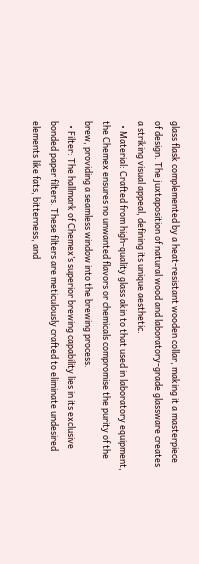glass flask complemented by a heat-resistant wooden collar, making it a masterpiece of design. The juxtaposition of natural wood and laboratory-grade glassware creates a striking visual appeal, defining its unique aesthetic.
  • Material: Crafted from high-quality glass akin to that used in laboratory equipment, the Chemex ensures no unwanted flavors or chemicals compromise the purity of the brew, providing a seamless window into the brewing process.
  • Filter: The hallmark of Chemex’s superior brewing capability lies in its exclusive bonded paper filters. These filters are meticulously crafted to eliminate undesired elements like fats, bitterness, and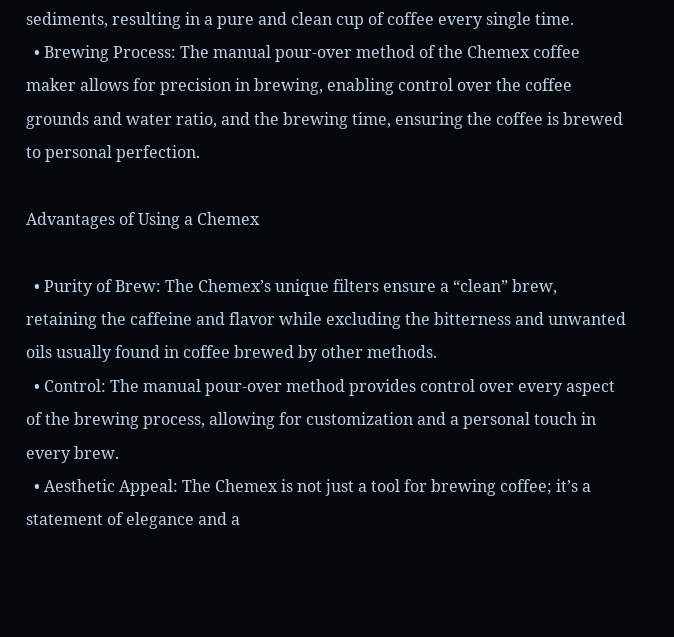sediments, resulting in a pure and clean cup of coffee every single time.
  • Brewing Process: The manual pour-over method of the Chemex coffee maker allows for precision in brewing, enabling control over the coffee grounds and water ratio, and the brewing time, ensuring the coffee is brewed to personal perfection.

Advantages of Using a Chemex

  • Purity of Brew: The Chemex’s unique filters ensure a “clean” brew, retaining the caffeine and flavor while excluding the bitterness and unwanted oils usually found in coffee brewed by other methods.
  • Control: The manual pour-over method provides control over every aspect of the brewing process, allowing for customization and a personal touch in every brew.
  • Aesthetic Appeal: The Chemex is not just a tool for brewing coffee; it’s a statement of elegance and a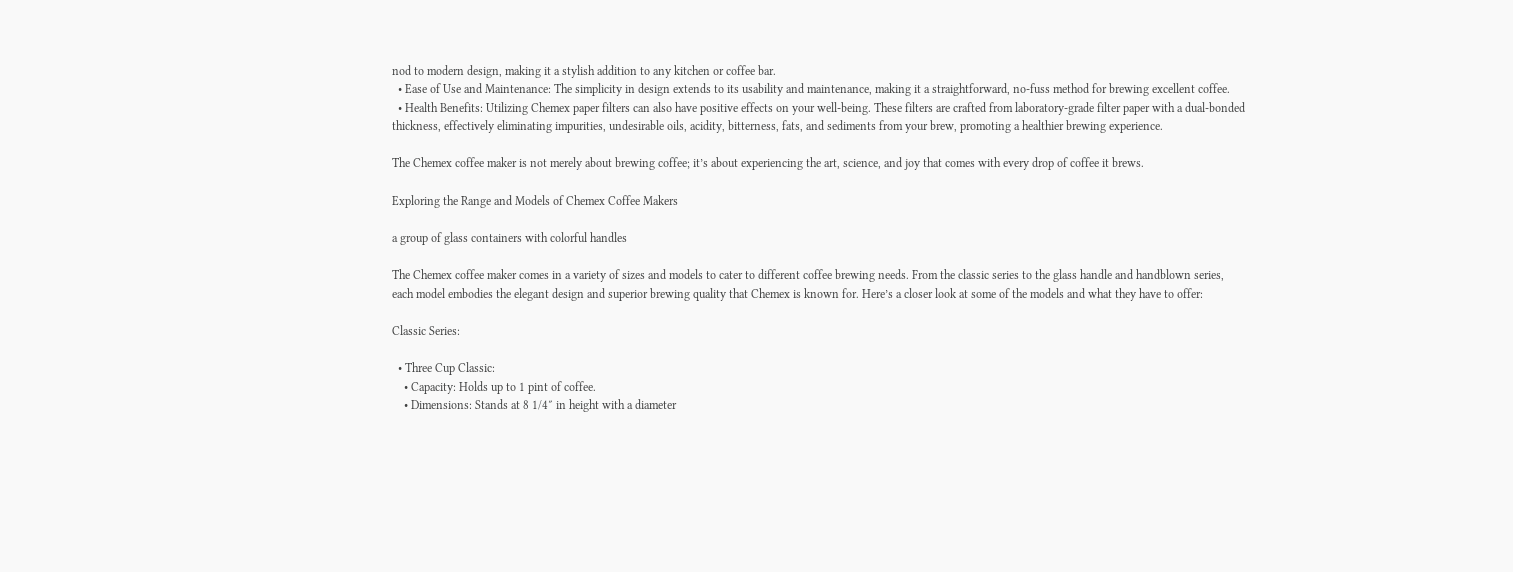nod to modern design, making it a stylish addition to any kitchen or coffee bar.
  • Ease of Use and Maintenance: The simplicity in design extends to its usability and maintenance, making it a straightforward, no-fuss method for brewing excellent coffee.
  • Health Benefits: Utilizing Chemex paper filters can also have positive effects on your well-being. These filters are crafted from laboratory-grade filter paper with a dual-bonded thickness, effectively eliminating impurities, undesirable oils, acidity, bitterness, fats, and sediments from your brew, promoting a healthier brewing experience.

The Chemex coffee maker is not merely about brewing coffee; it’s about experiencing the art, science, and joy that comes with every drop of coffee it brews.

Exploring the Range and Models of Chemex Coffee Makers

a group of glass containers with colorful handles

The Chemex coffee maker comes in a variety of sizes and models to cater to different coffee brewing needs. From the classic series to the glass handle and handblown series, each model embodies the elegant design and superior brewing quality that Chemex is known for. Here’s a closer look at some of the models and what they have to offer:

Classic Series:

  • Three Cup Classic:
    • Capacity: Holds up to 1 pint of coffee.
    • Dimensions: Stands at 8 1/4″ in height with a diameter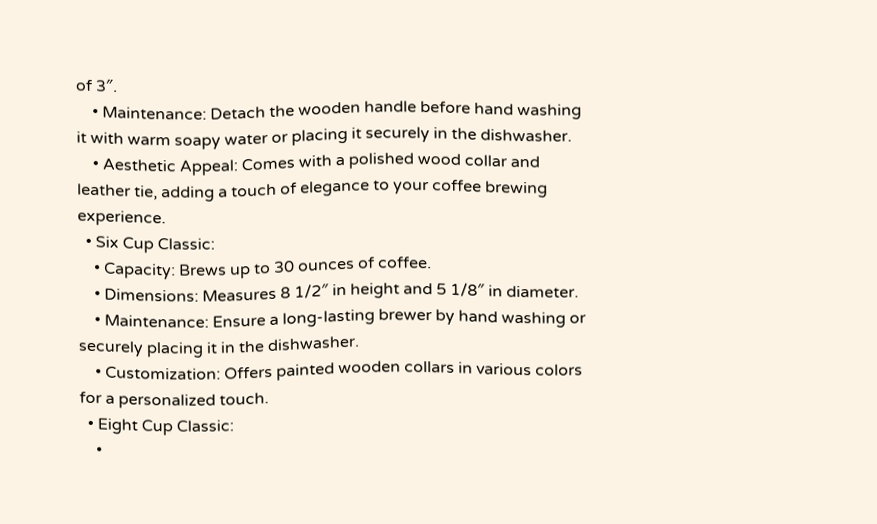of 3″.
    • Maintenance: Detach the wooden handle before hand washing it with warm soapy water or placing it securely in the dishwasher.
    • Aesthetic Appeal: Comes with a polished wood collar and leather tie, adding a touch of elegance to your coffee brewing experience.
  • Six Cup Classic:
    • Capacity: Brews up to 30 ounces of coffee.
    • Dimensions: Measures 8 1/2″ in height and 5 1/8″ in diameter.
    • Maintenance: Ensure a long-lasting brewer by hand washing or securely placing it in the dishwasher.
    • Customization: Offers painted wooden collars in various colors for a personalized touch.
  • Eight Cup Classic:
    •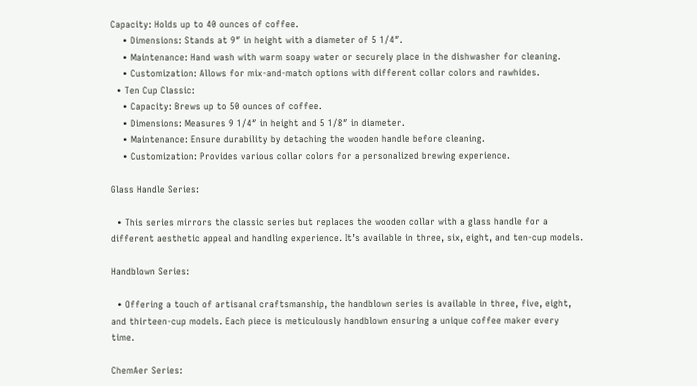Capacity: Holds up to 40 ounces of coffee.
    • Dimensions: Stands at 9″ in height with a diameter of 5 1/4″.
    • Maintenance: Hand wash with warm soapy water or securely place in the dishwasher for cleaning.
    • Customization: Allows for mix-and-match options with different collar colors and rawhides.
  • Ten Cup Classic:
    • Capacity: Brews up to 50 ounces of coffee.
    • Dimensions: Measures 9 1/4″ in height and 5 1/8″ in diameter.
    • Maintenance: Ensure durability by detaching the wooden handle before cleaning.
    • Customization: Provides various collar colors for a personalized brewing experience.

Glass Handle Series:

  • This series mirrors the classic series but replaces the wooden collar with a glass handle for a different aesthetic appeal and handling experience. It’s available in three, six, eight, and ten-cup models.

Handblown Series:

  • Offering a touch of artisanal craftsmanship, the handblown series is available in three, five, eight, and thirteen-cup models. Each piece is meticulously handblown ensuring a unique coffee maker every time.

ChemAer Series: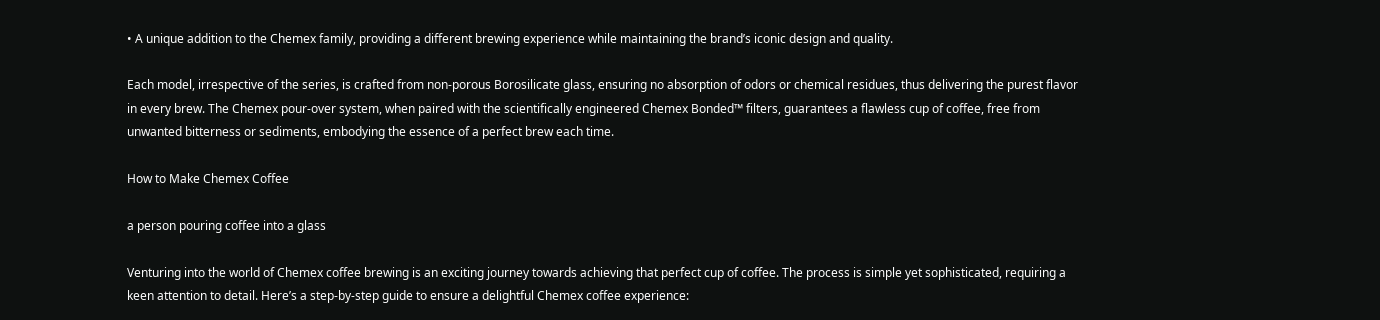• A unique addition to the Chemex family, providing a different brewing experience while maintaining the brand’s iconic design and quality.

Each model, irrespective of the series, is crafted from non-porous Borosilicate glass, ensuring no absorption of odors or chemical residues, thus delivering the purest flavor in every brew. The Chemex pour-over system, when paired with the scientifically engineered Chemex Bonded™ filters, guarantees a flawless cup of coffee, free from unwanted bitterness or sediments, embodying the essence of a perfect brew each time.

How to Make Chemex Coffee

a person pouring coffee into a glass

Venturing into the world of Chemex coffee brewing is an exciting journey towards achieving that perfect cup of coffee. The process is simple yet sophisticated, requiring a keen attention to detail. Here’s a step-by-step guide to ensure a delightful Chemex coffee experience: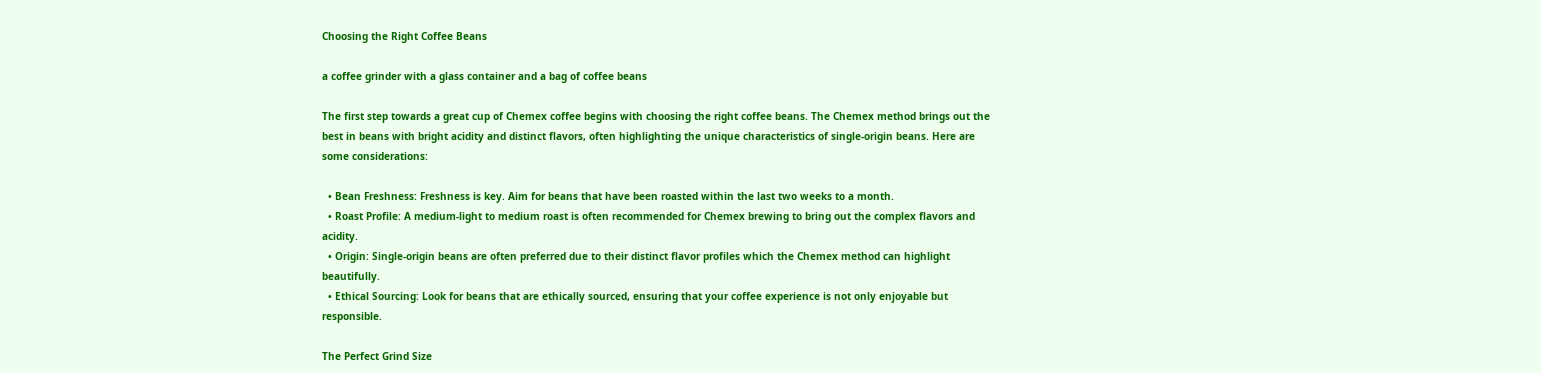Choosing the Right Coffee Beans

a coffee grinder with a glass container and a bag of coffee beans

The first step towards a great cup of Chemex coffee begins with choosing the right coffee beans. The Chemex method brings out the best in beans with bright acidity and distinct flavors, often highlighting the unique characteristics of single-origin beans. Here are some considerations:

  • Bean Freshness: Freshness is key. Aim for beans that have been roasted within the last two weeks to a month.
  • Roast Profile: A medium-light to medium roast is often recommended for Chemex brewing to bring out the complex flavors and acidity.
  • Origin: Single-origin beans are often preferred due to their distinct flavor profiles which the Chemex method can highlight beautifully.
  • Ethical Sourcing: Look for beans that are ethically sourced, ensuring that your coffee experience is not only enjoyable but responsible.

The Perfect Grind Size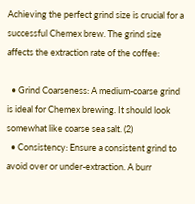Achieving the perfect grind size is crucial for a successful Chemex brew. The grind size affects the extraction rate of the coffee:

  • Grind Coarseness: A medium-coarse grind is ideal for Chemex brewing. It should look somewhat like coarse sea salt. (2)
  • Consistency: Ensure a consistent grind to avoid over or under-extraction. A burr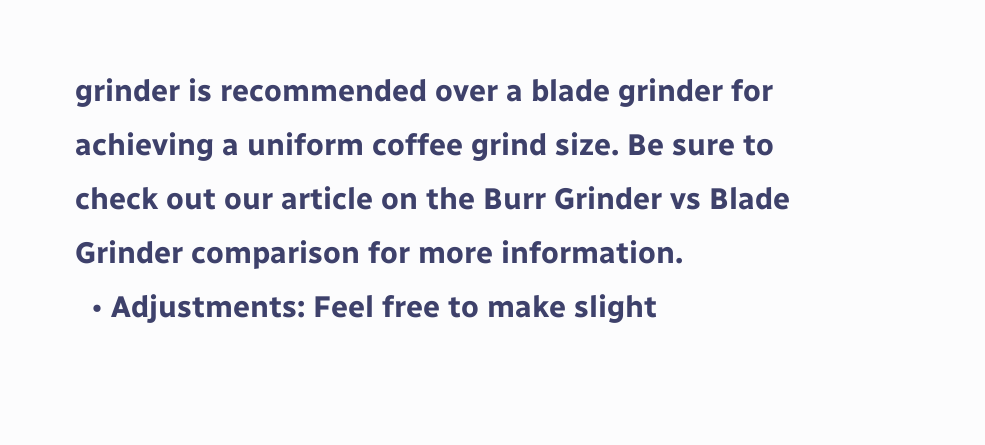grinder is recommended over a blade grinder for achieving a uniform coffee grind size. Be sure to check out our article on the Burr Grinder vs Blade Grinder comparison for more information.
  • Adjustments: Feel free to make slight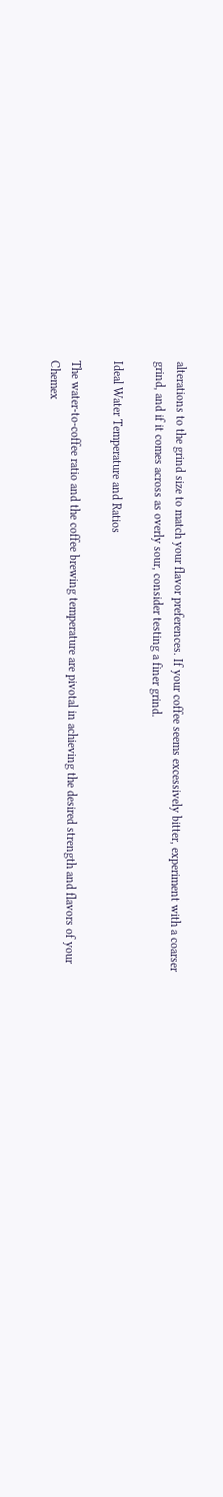alterations to the grind size to match your flavor preferences. If your coffee seems excessively bitter, experiment with a coarser grind, and if it comes across as overly sour, consider testing a finer grind.

Ideal Water Temperature and Ratios

The water-to-coffee ratio and the coffee brewing temperature are pivotal in achieving the desired strength and flavors of your Chemex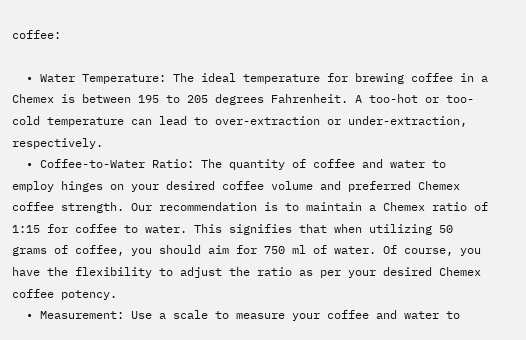coffee:

  • Water Temperature: The ideal temperature for brewing coffee in a Chemex is between 195 to 205 degrees Fahrenheit. A too-hot or too-cold temperature can lead to over-extraction or under-extraction, respectively.
  • Coffee-to-Water Ratio: The quantity of coffee and water to employ hinges on your desired coffee volume and preferred Chemex coffee strength. Our recommendation is to maintain a Chemex ratio of 1:15 for coffee to water. This signifies that when utilizing 50 grams of coffee, you should aim for 750 ml of water. Of course, you have the flexibility to adjust the ratio as per your desired Chemex coffee potency.
  • Measurement: Use a scale to measure your coffee and water to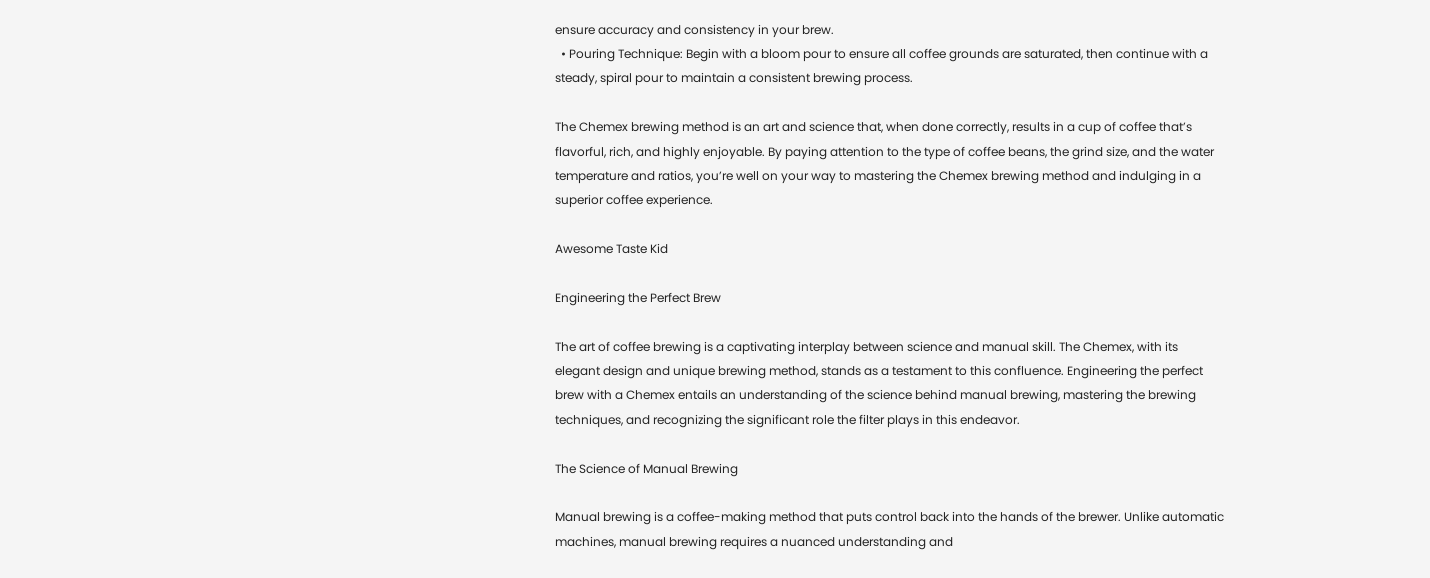ensure accuracy and consistency in your brew.
  • Pouring Technique: Begin with a bloom pour to ensure all coffee grounds are saturated, then continue with a steady, spiral pour to maintain a consistent brewing process.

The Chemex brewing method is an art and science that, when done correctly, results in a cup of coffee that’s flavorful, rich, and highly enjoyable. By paying attention to the type of coffee beans, the grind size, and the water temperature and ratios, you’re well on your way to mastering the Chemex brewing method and indulging in a superior coffee experience.

Awesome Taste Kid

Engineering the Perfect Brew

The art of coffee brewing is a captivating interplay between science and manual skill. The Chemex, with its elegant design and unique brewing method, stands as a testament to this confluence. Engineering the perfect brew with a Chemex entails an understanding of the science behind manual brewing, mastering the brewing techniques, and recognizing the significant role the filter plays in this endeavor.

The Science of Manual Brewing

Manual brewing is a coffee-making method that puts control back into the hands of the brewer. Unlike automatic machines, manual brewing requires a nuanced understanding and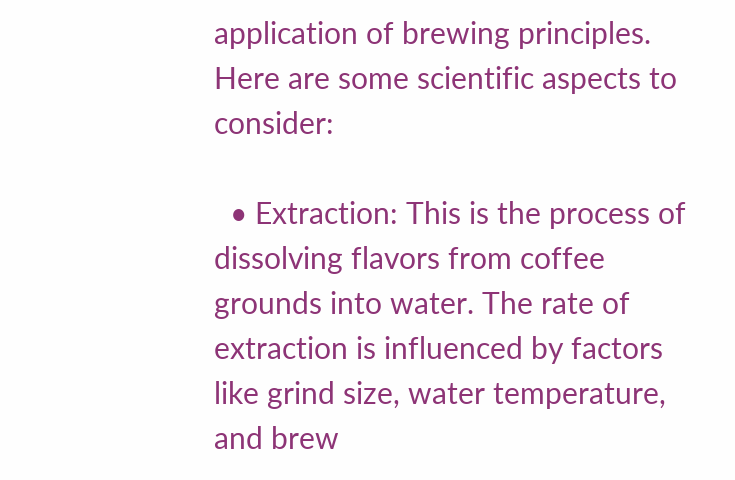application of brewing principles. Here are some scientific aspects to consider:

  • Extraction: This is the process of dissolving flavors from coffee grounds into water. The rate of extraction is influenced by factors like grind size, water temperature, and brew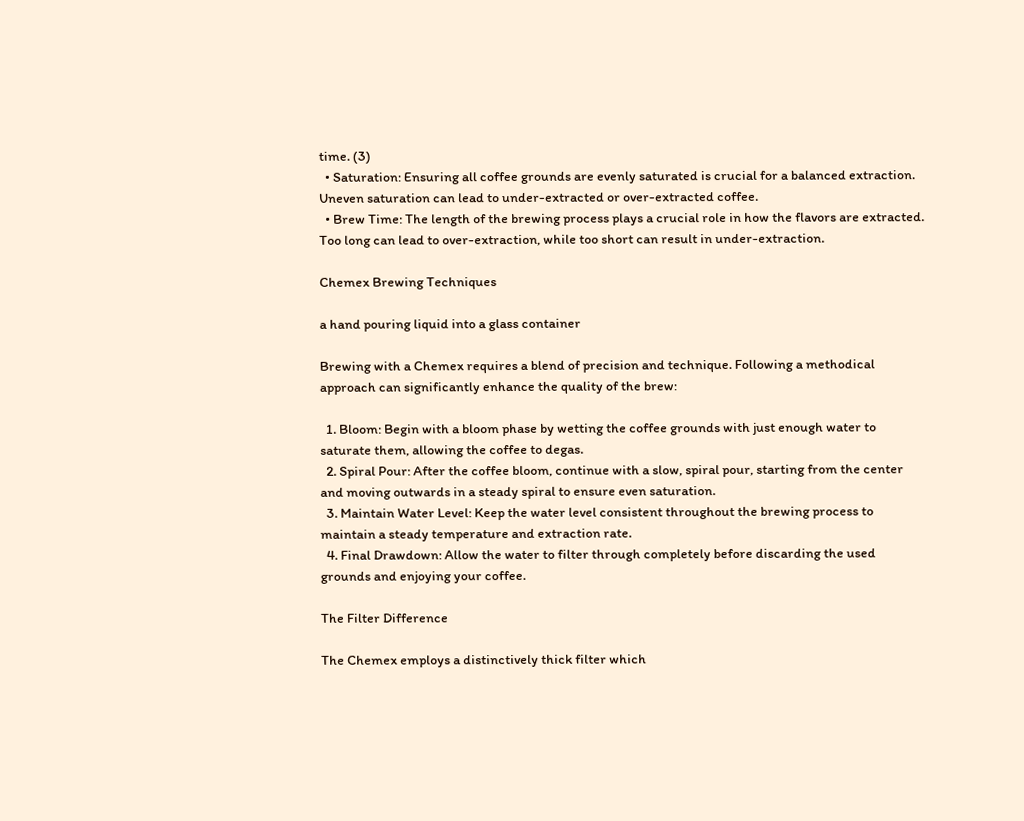time. (3)
  • Saturation: Ensuring all coffee grounds are evenly saturated is crucial for a balanced extraction. Uneven saturation can lead to under-extracted or over-extracted coffee.
  • Brew Time: The length of the brewing process plays a crucial role in how the flavors are extracted. Too long can lead to over-extraction, while too short can result in under-extraction.

Chemex Brewing Techniques

a hand pouring liquid into a glass container

Brewing with a Chemex requires a blend of precision and technique. Following a methodical approach can significantly enhance the quality of the brew:

  1. Bloom: Begin with a bloom phase by wetting the coffee grounds with just enough water to saturate them, allowing the coffee to degas.
  2. Spiral Pour: After the coffee bloom, continue with a slow, spiral pour, starting from the center and moving outwards in a steady spiral to ensure even saturation.
  3. Maintain Water Level: Keep the water level consistent throughout the brewing process to maintain a steady temperature and extraction rate.
  4. Final Drawdown: Allow the water to filter through completely before discarding the used grounds and enjoying your coffee.

The Filter Difference

The Chemex employs a distinctively thick filter which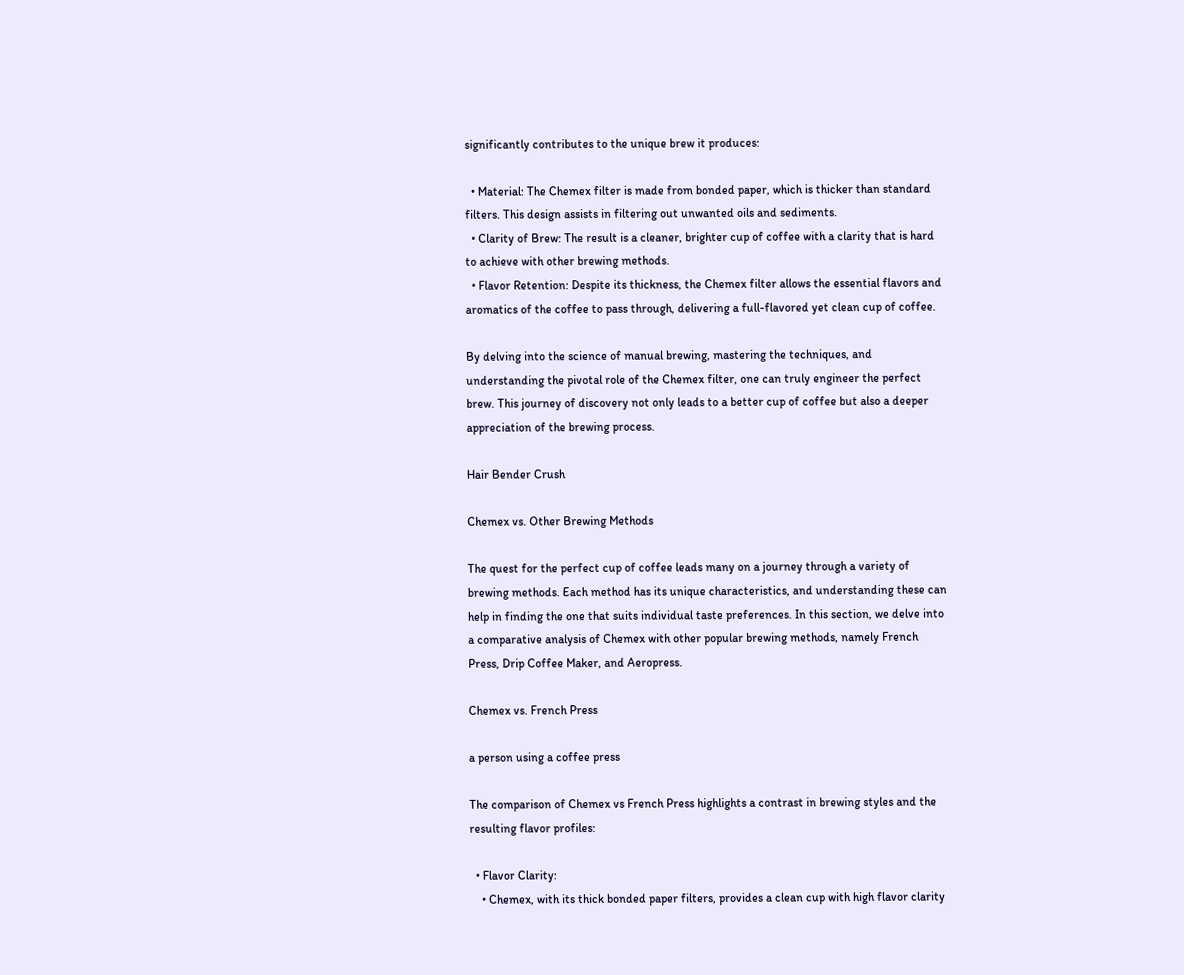significantly contributes to the unique brew it produces:

  • Material: The Chemex filter is made from bonded paper, which is thicker than standard filters. This design assists in filtering out unwanted oils and sediments.
  • Clarity of Brew: The result is a cleaner, brighter cup of coffee with a clarity that is hard to achieve with other brewing methods.
  • Flavor Retention: Despite its thickness, the Chemex filter allows the essential flavors and aromatics of the coffee to pass through, delivering a full-flavored yet clean cup of coffee.

By delving into the science of manual brewing, mastering the techniques, and understanding the pivotal role of the Chemex filter, one can truly engineer the perfect brew. This journey of discovery not only leads to a better cup of coffee but also a deeper appreciation of the brewing process.

Hair Bender Crush

Chemex vs. Other Brewing Methods

The quest for the perfect cup of coffee leads many on a journey through a variety of brewing methods. Each method has its unique characteristics, and understanding these can help in finding the one that suits individual taste preferences. In this section, we delve into a comparative analysis of Chemex with other popular brewing methods, namely French Press, Drip Coffee Maker, and Aeropress.

Chemex vs. French Press

a person using a coffee press

The comparison of Chemex vs French Press highlights a contrast in brewing styles and the resulting flavor profiles:

  • Flavor Clarity:
    • Chemex, with its thick bonded paper filters, provides a clean cup with high flavor clarity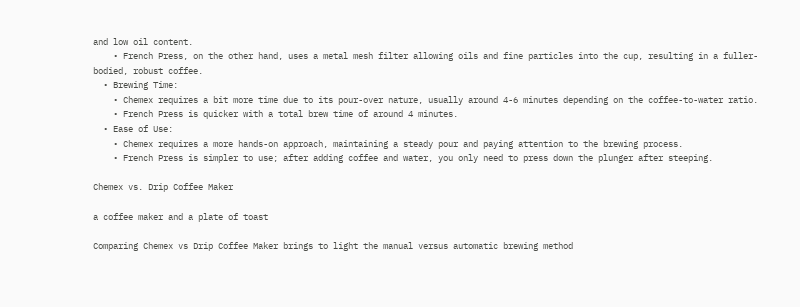and low oil content.
    • French Press, on the other hand, uses a metal mesh filter allowing oils and fine particles into the cup, resulting in a fuller-bodied, robust coffee.
  • Brewing Time:
    • Chemex requires a bit more time due to its pour-over nature, usually around 4-6 minutes depending on the coffee-to-water ratio.
    • French Press is quicker with a total brew time of around 4 minutes.
  • Ease of Use:
    • Chemex requires a more hands-on approach, maintaining a steady pour and paying attention to the brewing process.
    • French Press is simpler to use; after adding coffee and water, you only need to press down the plunger after steeping.

Chemex vs. Drip Coffee Maker

a coffee maker and a plate of toast

Comparing Chemex vs Drip Coffee Maker brings to light the manual versus automatic brewing method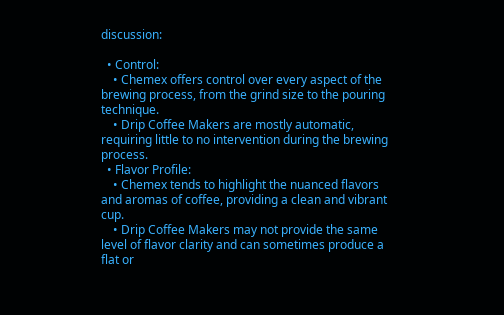discussion:

  • Control:
    • Chemex offers control over every aspect of the brewing process, from the grind size to the pouring technique.
    • Drip Coffee Makers are mostly automatic, requiring little to no intervention during the brewing process.
  • Flavor Profile:
    • Chemex tends to highlight the nuanced flavors and aromas of coffee, providing a clean and vibrant cup.
    • Drip Coffee Makers may not provide the same level of flavor clarity and can sometimes produce a flat or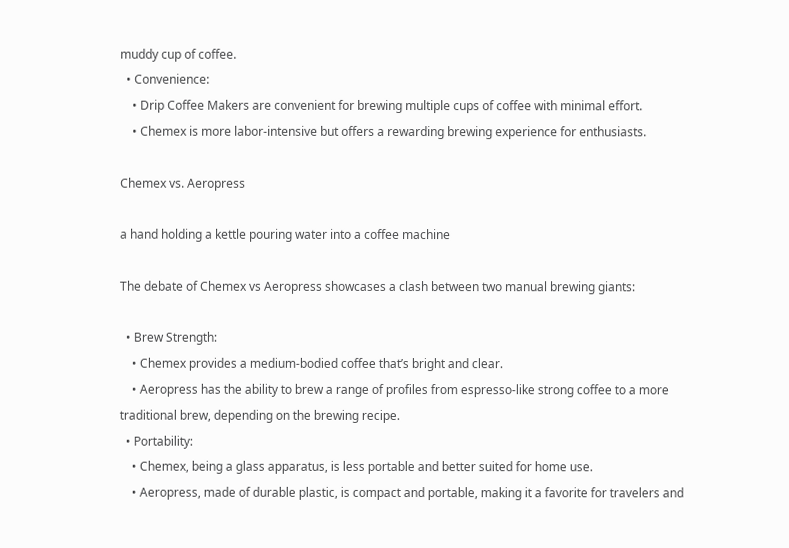muddy cup of coffee.
  • Convenience:
    • Drip Coffee Makers are convenient for brewing multiple cups of coffee with minimal effort.
    • Chemex is more labor-intensive but offers a rewarding brewing experience for enthusiasts.

Chemex vs. Aeropress

a hand holding a kettle pouring water into a coffee machine

The debate of Chemex vs Aeropress showcases a clash between two manual brewing giants:

  • Brew Strength:
    • Chemex provides a medium-bodied coffee that’s bright and clear.
    • Aeropress has the ability to brew a range of profiles from espresso-like strong coffee to a more traditional brew, depending on the brewing recipe.
  • Portability:
    • Chemex, being a glass apparatus, is less portable and better suited for home use.
    • Aeropress, made of durable plastic, is compact and portable, making it a favorite for travelers and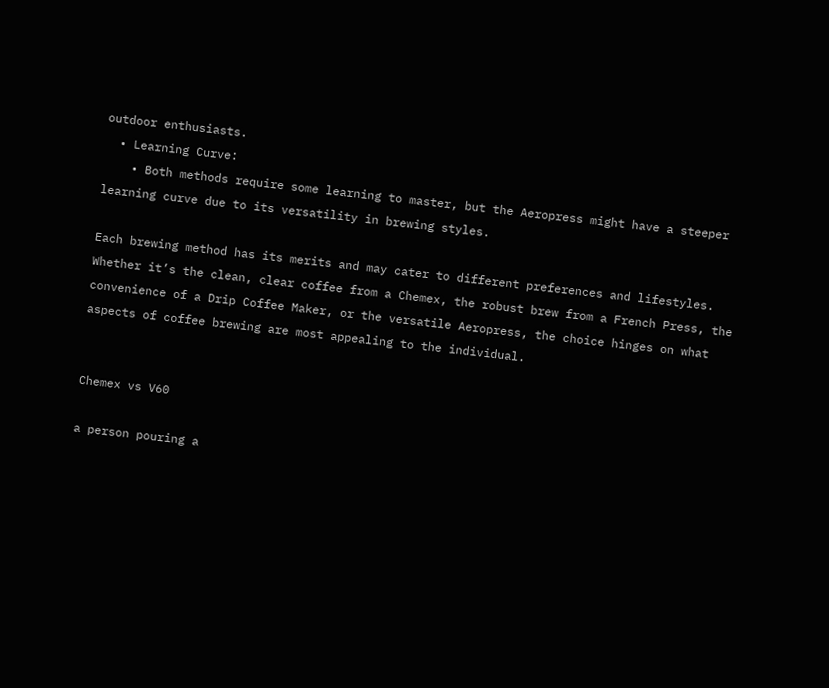outdoor enthusiasts.
  • Learning Curve:
    • Both methods require some learning to master, but the Aeropress might have a steeper learning curve due to its versatility in brewing styles.

Each brewing method has its merits and may cater to different preferences and lifestyles. Whether it’s the clean, clear coffee from a Chemex, the robust brew from a French Press, the convenience of a Drip Coffee Maker, or the versatile Aeropress, the choice hinges on what aspects of coffee brewing are most appealing to the individual.


Chemex vs V60

a person pouring a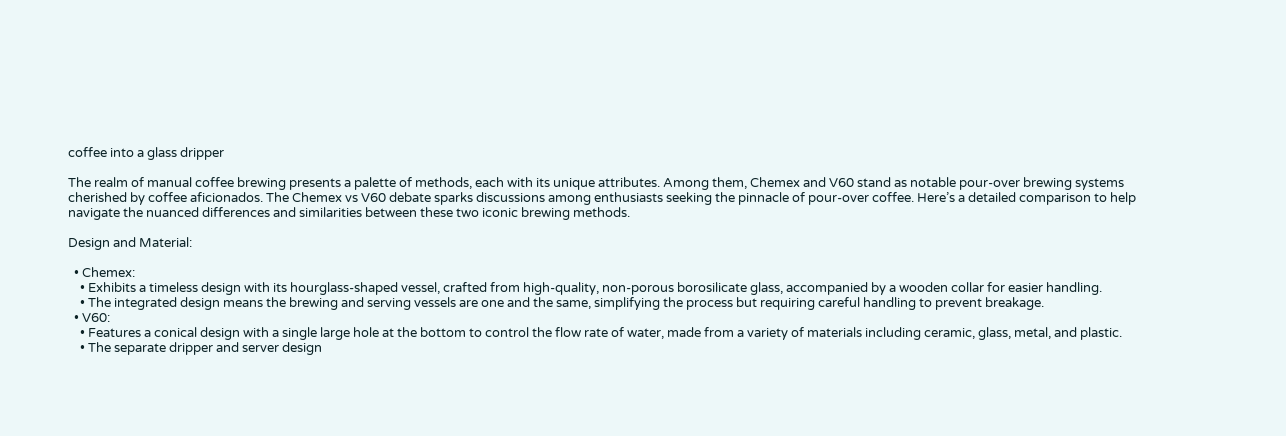coffee into a glass dripper

The realm of manual coffee brewing presents a palette of methods, each with its unique attributes. Among them, Chemex and V60 stand as notable pour-over brewing systems cherished by coffee aficionados. The Chemex vs V60 debate sparks discussions among enthusiasts seeking the pinnacle of pour-over coffee. Here’s a detailed comparison to help navigate the nuanced differences and similarities between these two iconic brewing methods.

Design and Material:

  • Chemex:
    • Exhibits a timeless design with its hourglass-shaped vessel, crafted from high-quality, non-porous borosilicate glass, accompanied by a wooden collar for easier handling.
    • The integrated design means the brewing and serving vessels are one and the same, simplifying the process but requiring careful handling to prevent breakage.
  • V60:
    • Features a conical design with a single large hole at the bottom to control the flow rate of water, made from a variety of materials including ceramic, glass, metal, and plastic.
    • The separate dripper and server design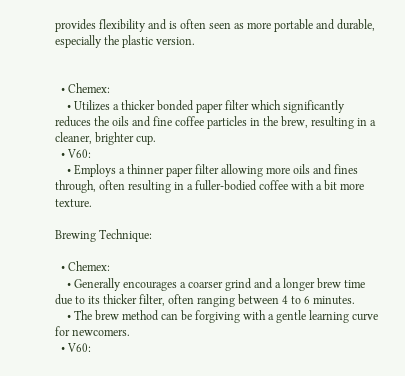provides flexibility and is often seen as more portable and durable, especially the plastic version.


  • Chemex:
    • Utilizes a thicker bonded paper filter which significantly reduces the oils and fine coffee particles in the brew, resulting in a cleaner, brighter cup.
  • V60:
    • Employs a thinner paper filter allowing more oils and fines through, often resulting in a fuller-bodied coffee with a bit more texture.

Brewing Technique:

  • Chemex:
    • Generally encourages a coarser grind and a longer brew time due to its thicker filter, often ranging between 4 to 6 minutes.
    • The brew method can be forgiving with a gentle learning curve for newcomers.
  • V60: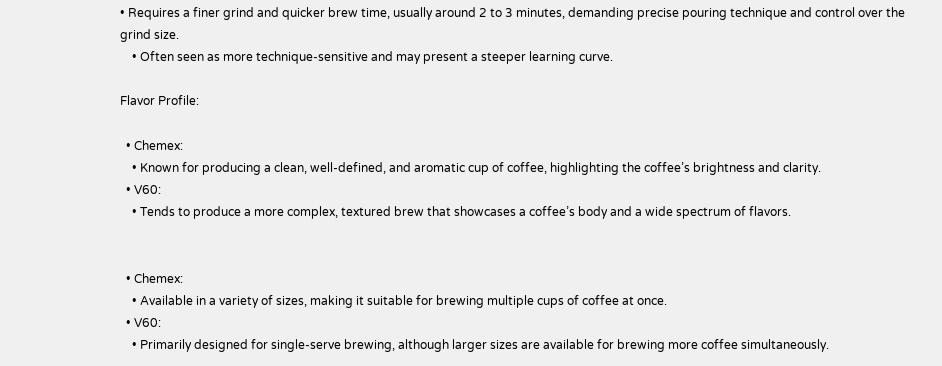• Requires a finer grind and quicker brew time, usually around 2 to 3 minutes, demanding precise pouring technique and control over the grind size.
    • Often seen as more technique-sensitive and may present a steeper learning curve.

Flavor Profile:

  • Chemex:
    • Known for producing a clean, well-defined, and aromatic cup of coffee, highlighting the coffee’s brightness and clarity.
  • V60:
    • Tends to produce a more complex, textured brew that showcases a coffee’s body and a wide spectrum of flavors.


  • Chemex:
    • Available in a variety of sizes, making it suitable for brewing multiple cups of coffee at once.
  • V60:
    • Primarily designed for single-serve brewing, although larger sizes are available for brewing more coffee simultaneously.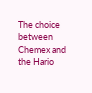The choice between Chemex and the Hario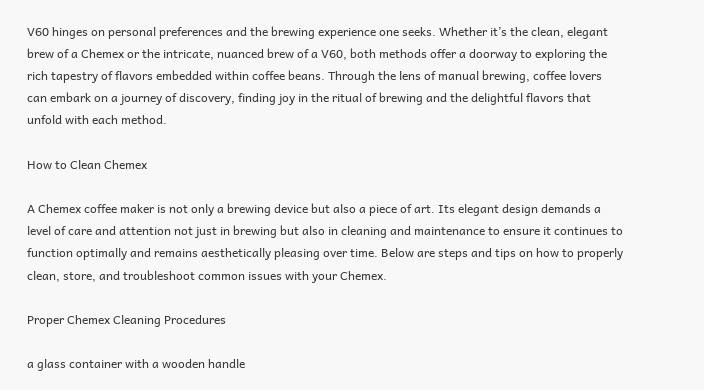V60 hinges on personal preferences and the brewing experience one seeks. Whether it’s the clean, elegant brew of a Chemex or the intricate, nuanced brew of a V60, both methods offer a doorway to exploring the rich tapestry of flavors embedded within coffee beans. Through the lens of manual brewing, coffee lovers can embark on a journey of discovery, finding joy in the ritual of brewing and the delightful flavors that unfold with each method.

How to Clean Chemex

A Chemex coffee maker is not only a brewing device but also a piece of art. Its elegant design demands a level of care and attention not just in brewing but also in cleaning and maintenance to ensure it continues to function optimally and remains aesthetically pleasing over time. Below are steps and tips on how to properly clean, store, and troubleshoot common issues with your Chemex.

Proper Chemex Cleaning Procedures

a glass container with a wooden handle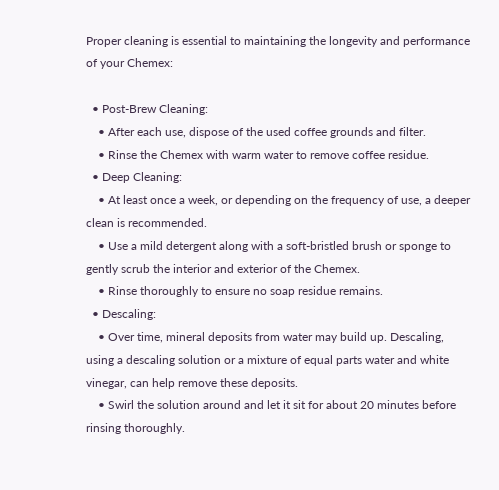Proper cleaning is essential to maintaining the longevity and performance of your Chemex:

  • Post-Brew Cleaning:
    • After each use, dispose of the used coffee grounds and filter.
    • Rinse the Chemex with warm water to remove coffee residue.
  • Deep Cleaning:
    • At least once a week, or depending on the frequency of use, a deeper clean is recommended.
    • Use a mild detergent along with a soft-bristled brush or sponge to gently scrub the interior and exterior of the Chemex.
    • Rinse thoroughly to ensure no soap residue remains.
  • Descaling:
    • Over time, mineral deposits from water may build up. Descaling, using a descaling solution or a mixture of equal parts water and white vinegar, can help remove these deposits.
    • Swirl the solution around and let it sit for about 20 minutes before rinsing thoroughly.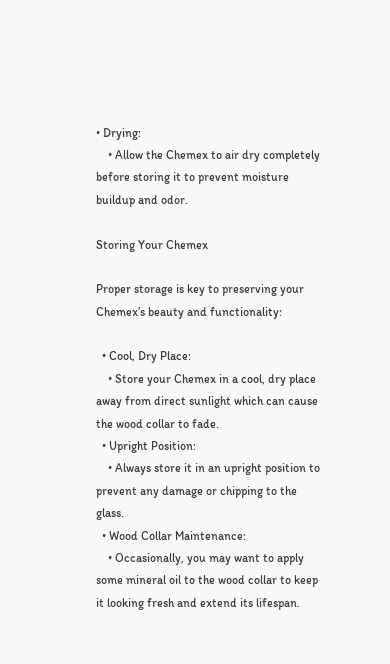• Drying:
    • Allow the Chemex to air dry completely before storing it to prevent moisture buildup and odor.

Storing Your Chemex

Proper storage is key to preserving your Chemex’s beauty and functionality:

  • Cool, Dry Place:
    • Store your Chemex in a cool, dry place away from direct sunlight which can cause the wood collar to fade.
  • Upright Position:
    • Always store it in an upright position to prevent any damage or chipping to the glass.
  • Wood Collar Maintenance:
    • Occasionally, you may want to apply some mineral oil to the wood collar to keep it looking fresh and extend its lifespan.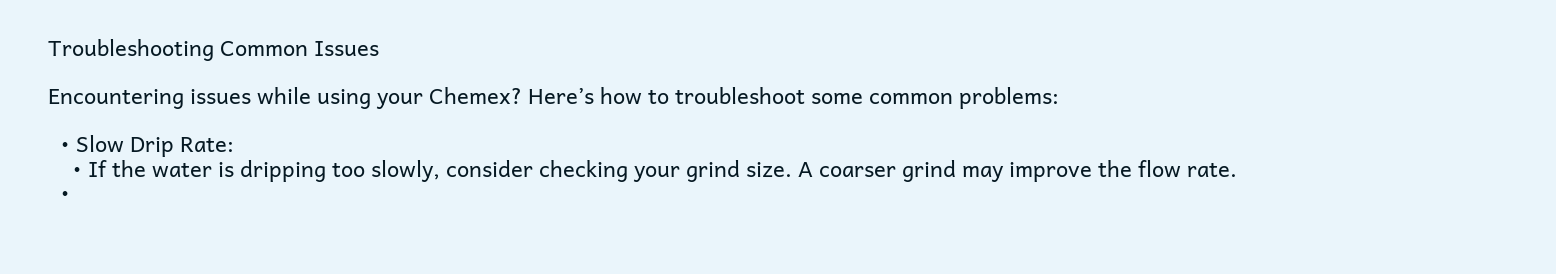Troubleshooting Common Issues

Encountering issues while using your Chemex? Here’s how to troubleshoot some common problems:

  • Slow Drip Rate:
    • If the water is dripping too slowly, consider checking your grind size. A coarser grind may improve the flow rate.
  •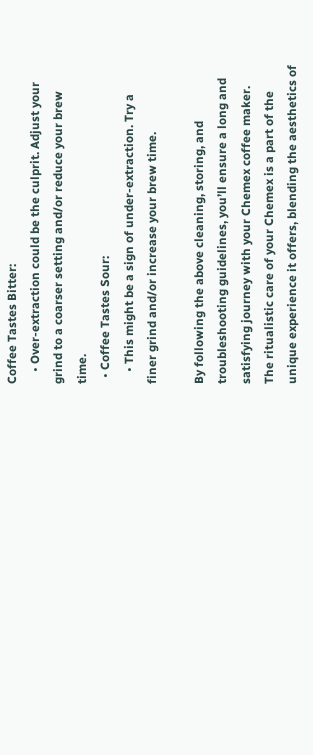Coffee Tastes Bitter:
    • Over-extraction could be the culprit. Adjust your grind to a coarser setting and/or reduce your brew time.
  • Coffee Tastes Sour:
    • This might be a sign of under-extraction. Try a finer grind and/or increase your brew time.

By following the above cleaning, storing, and troubleshooting guidelines, you’ll ensure a long and satisfying journey with your Chemex coffee maker. The ritualistic care of your Chemex is a part of the unique experience it offers, blending the aesthetics of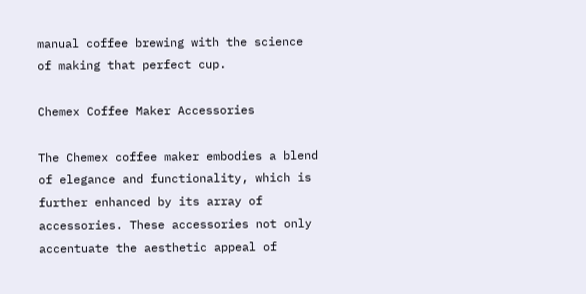manual coffee brewing with the science of making that perfect cup.

Chemex Coffee Maker Accessories

The Chemex coffee maker embodies a blend of elegance and functionality, which is further enhanced by its array of accessories. These accessories not only accentuate the aesthetic appeal of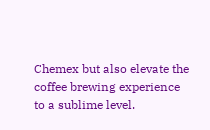Chemex but also elevate the coffee brewing experience to a sublime level.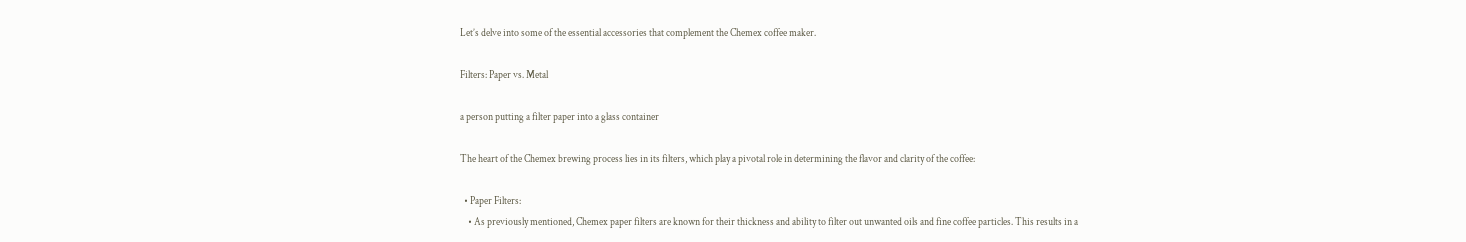Let’s delve into some of the essential accessories that complement the Chemex coffee maker.

Filters: Paper vs. Metal

a person putting a filter paper into a glass container

The heart of the Chemex brewing process lies in its filters, which play a pivotal role in determining the flavor and clarity of the coffee:

  • Paper Filters:
    • As previously mentioned, Chemex paper filters are known for their thickness and ability to filter out unwanted oils and fine coffee particles. This results in a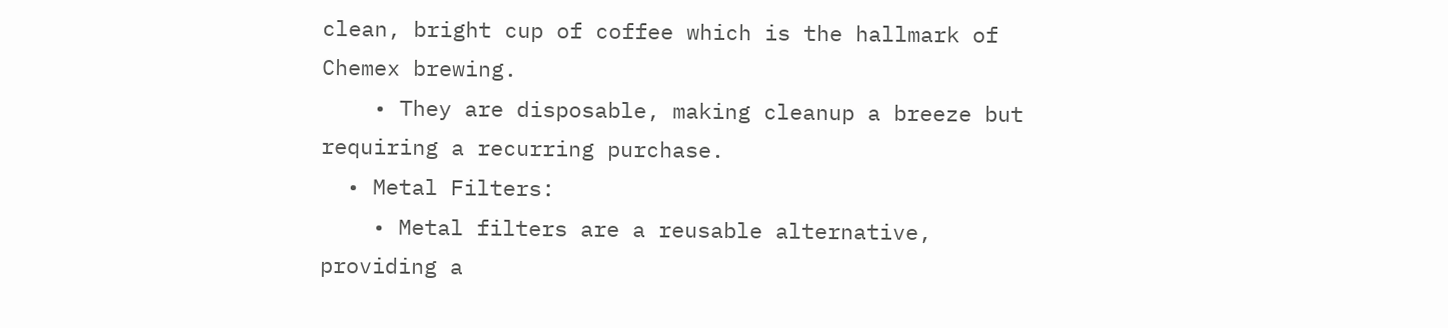clean, bright cup of coffee which is the hallmark of Chemex brewing.
    • They are disposable, making cleanup a breeze but requiring a recurring purchase.
  • Metal Filters:
    • Metal filters are a reusable alternative, providing a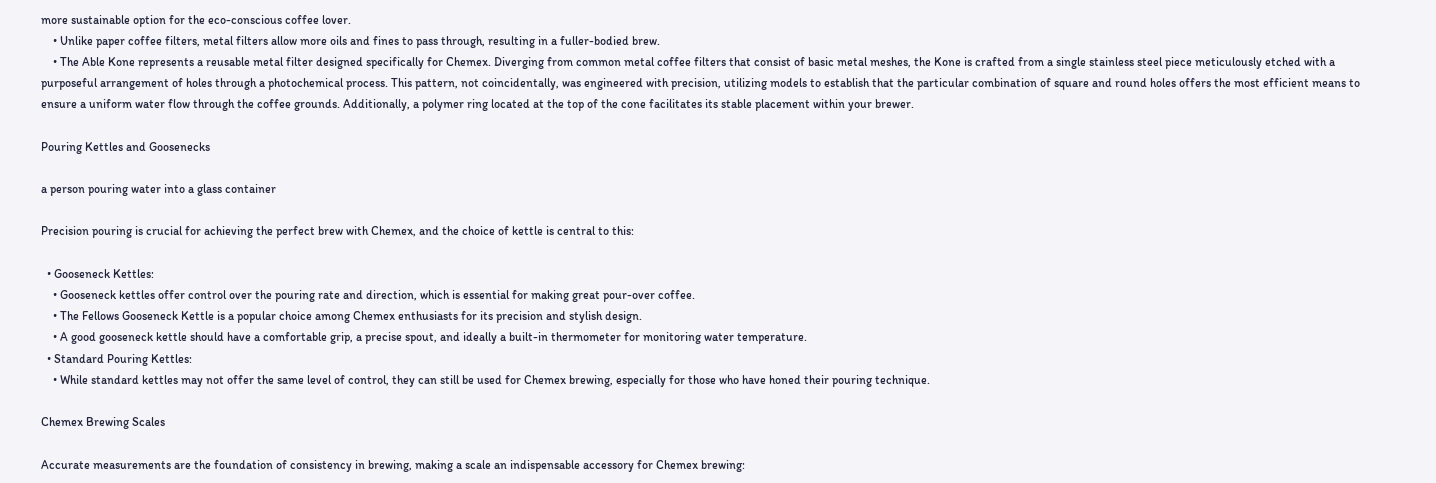more sustainable option for the eco-conscious coffee lover.
    • Unlike paper coffee filters, metal filters allow more oils and fines to pass through, resulting in a fuller-bodied brew.
    • The Able Kone represents a reusable metal filter designed specifically for Chemex. Diverging from common metal coffee filters that consist of basic metal meshes, the Kone is crafted from a single stainless steel piece meticulously etched with a purposeful arrangement of holes through a photochemical process. This pattern, not coincidentally, was engineered with precision, utilizing models to establish that the particular combination of square and round holes offers the most efficient means to ensure a uniform water flow through the coffee grounds. Additionally, a polymer ring located at the top of the cone facilitates its stable placement within your brewer.

Pouring Kettles and Goosenecks

a person pouring water into a glass container

Precision pouring is crucial for achieving the perfect brew with Chemex, and the choice of kettle is central to this:

  • Gooseneck Kettles:
    • Gooseneck kettles offer control over the pouring rate and direction, which is essential for making great pour-over coffee.
    • The Fellows Gooseneck Kettle is a popular choice among Chemex enthusiasts for its precision and stylish design.
    • A good gooseneck kettle should have a comfortable grip, a precise spout, and ideally a built-in thermometer for monitoring water temperature.
  • Standard Pouring Kettles:
    • While standard kettles may not offer the same level of control, they can still be used for Chemex brewing, especially for those who have honed their pouring technique.

Chemex Brewing Scales

Accurate measurements are the foundation of consistency in brewing, making a scale an indispensable accessory for Chemex brewing: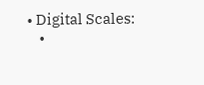• Digital Scales:
    •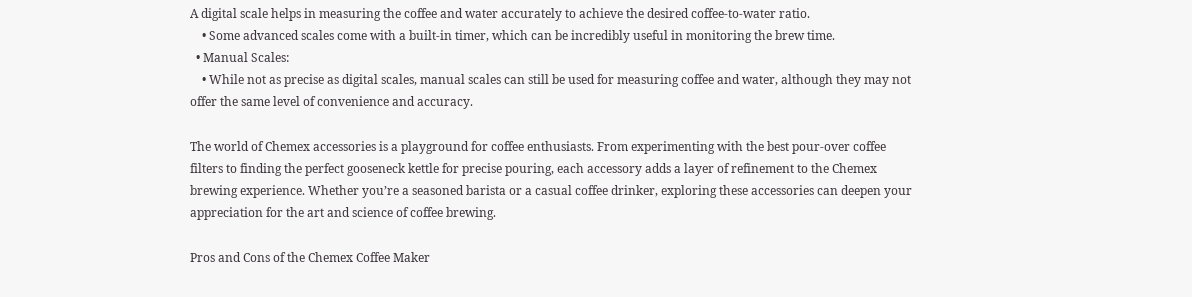A digital scale helps in measuring the coffee and water accurately to achieve the desired coffee-to-water ratio.
    • Some advanced scales come with a built-in timer, which can be incredibly useful in monitoring the brew time.
  • Manual Scales:
    • While not as precise as digital scales, manual scales can still be used for measuring coffee and water, although they may not offer the same level of convenience and accuracy.

The world of Chemex accessories is a playground for coffee enthusiasts. From experimenting with the best pour-over coffee filters to finding the perfect gooseneck kettle for precise pouring, each accessory adds a layer of refinement to the Chemex brewing experience. Whether you’re a seasoned barista or a casual coffee drinker, exploring these accessories can deepen your appreciation for the art and science of coffee brewing.

Pros and Cons of the Chemex Coffee Maker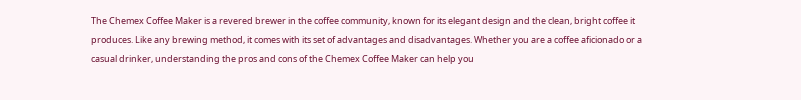The Chemex Coffee Maker is a revered brewer in the coffee community, known for its elegant design and the clean, bright coffee it produces. Like any brewing method, it comes with its set of advantages and disadvantages. Whether you are a coffee aficionado or a casual drinker, understanding the pros and cons of the Chemex Coffee Maker can help you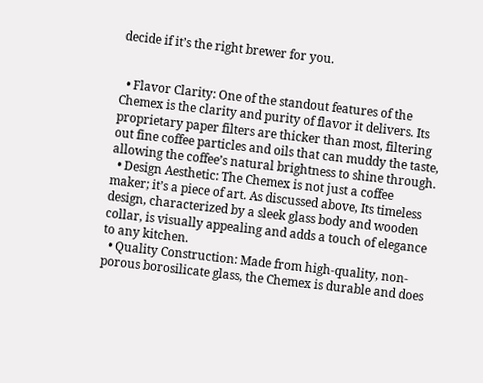decide if it’s the right brewer for you.


  • Flavor Clarity: One of the standout features of the Chemex is the clarity and purity of flavor it delivers. Its proprietary paper filters are thicker than most, filtering out fine coffee particles and oils that can muddy the taste, allowing the coffee’s natural brightness to shine through.
  • Design Aesthetic: The Chemex is not just a coffee maker; it’s a piece of art. As discussed above, Its timeless design, characterized by a sleek glass body and wooden collar, is visually appealing and adds a touch of elegance to any kitchen.
  • Quality Construction: Made from high-quality, non-porous borosilicate glass, the Chemex is durable and does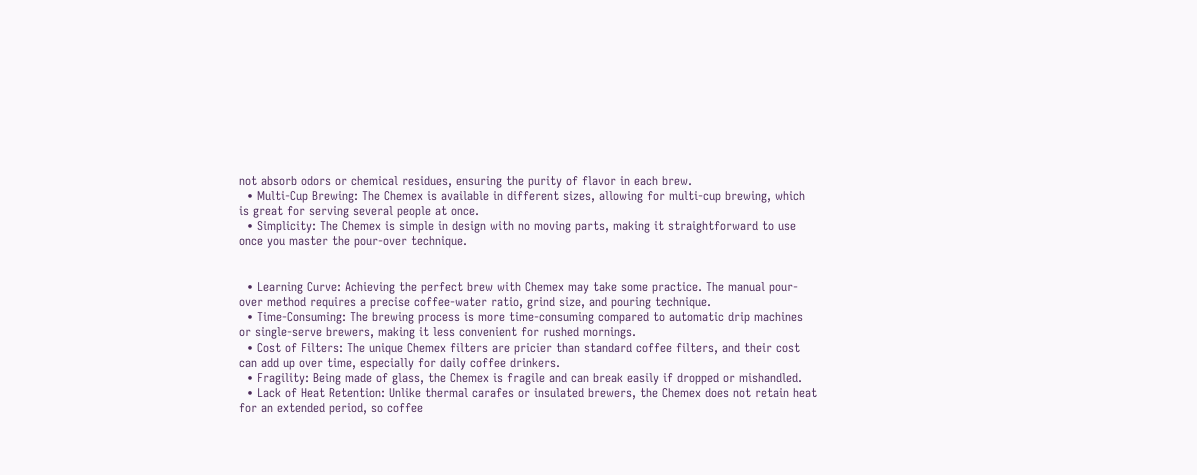not absorb odors or chemical residues, ensuring the purity of flavor in each brew.
  • Multi-Cup Brewing: The Chemex is available in different sizes, allowing for multi-cup brewing, which is great for serving several people at once.
  • Simplicity: The Chemex is simple in design with no moving parts, making it straightforward to use once you master the pour-over technique.


  • Learning Curve: Achieving the perfect brew with Chemex may take some practice. The manual pour-over method requires a precise coffee-water ratio, grind size, and pouring technique.
  • Time-Consuming: The brewing process is more time-consuming compared to automatic drip machines or single-serve brewers, making it less convenient for rushed mornings.
  • Cost of Filters: The unique Chemex filters are pricier than standard coffee filters, and their cost can add up over time, especially for daily coffee drinkers.
  • Fragility: Being made of glass, the Chemex is fragile and can break easily if dropped or mishandled.
  • Lack of Heat Retention: Unlike thermal carafes or insulated brewers, the Chemex does not retain heat for an extended period, so coffee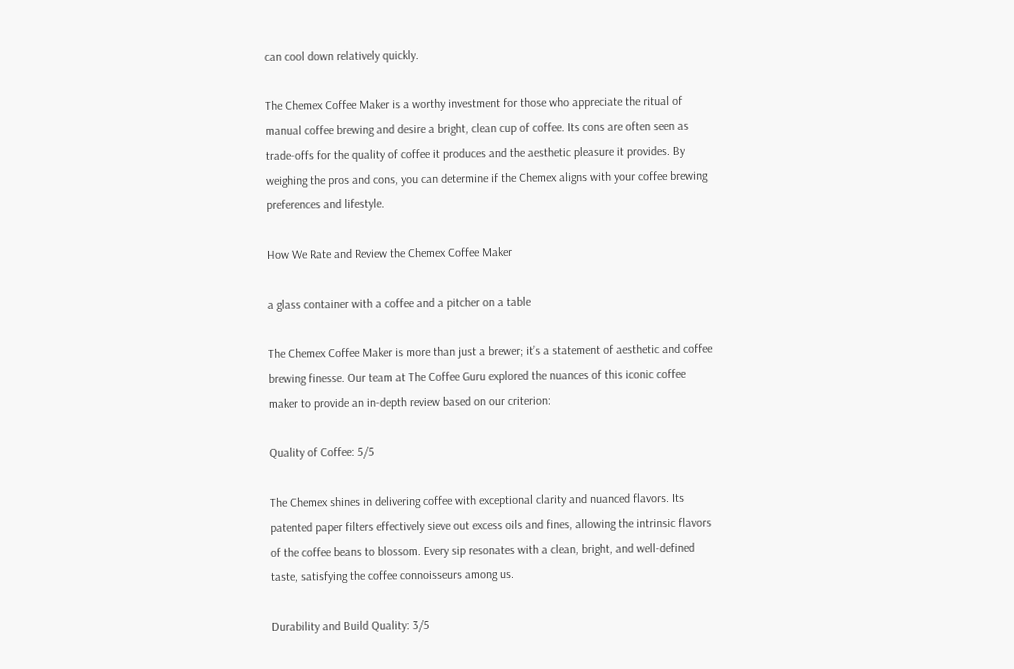can cool down relatively quickly.

The Chemex Coffee Maker is a worthy investment for those who appreciate the ritual of manual coffee brewing and desire a bright, clean cup of coffee. Its cons are often seen as trade-offs for the quality of coffee it produces and the aesthetic pleasure it provides. By weighing the pros and cons, you can determine if the Chemex aligns with your coffee brewing preferences and lifestyle.

How We Rate and Review the Chemex Coffee Maker

a glass container with a coffee and a pitcher on a table

The Chemex Coffee Maker is more than just a brewer; it’s a statement of aesthetic and coffee brewing finesse. Our team at The Coffee Guru explored the nuances of this iconic coffee maker to provide an in-depth review based on our criterion:

Quality of Coffee: 5/5

The Chemex shines in delivering coffee with exceptional clarity and nuanced flavors. Its patented paper filters effectively sieve out excess oils and fines, allowing the intrinsic flavors of the coffee beans to blossom. Every sip resonates with a clean, bright, and well-defined taste, satisfying the coffee connoisseurs among us.

Durability and Build Quality: 3/5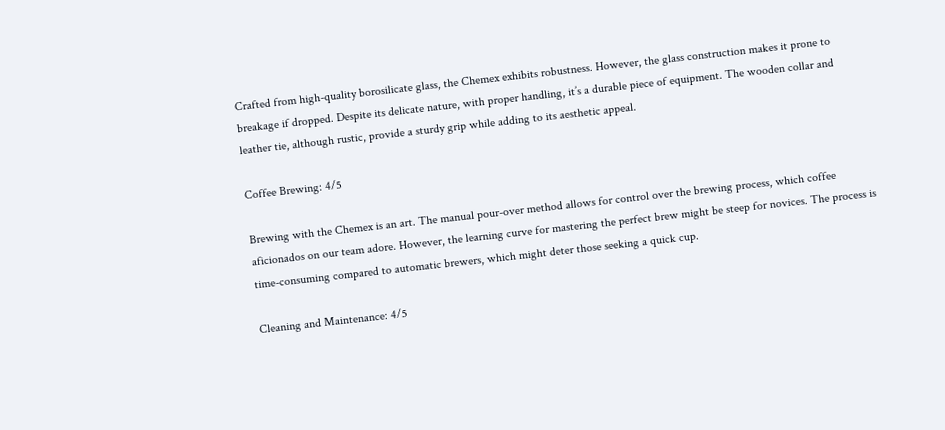Crafted from high-quality borosilicate glass, the Chemex exhibits robustness. However, the glass construction makes it prone to breakage if dropped. Despite its delicate nature, with proper handling, it’s a durable piece of equipment. The wooden collar and leather tie, although rustic, provide a sturdy grip while adding to its aesthetic appeal.

Coffee Brewing: 4/5

Brewing with the Chemex is an art. The manual pour-over method allows for control over the brewing process, which coffee aficionados on our team adore. However, the learning curve for mastering the perfect brew might be steep for novices. The process is time-consuming compared to automatic brewers, which might deter those seeking a quick cup.

Cleaning and Maintenance: 4/5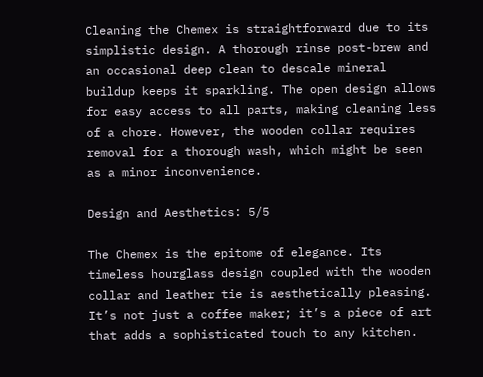Cleaning the Chemex is straightforward due to its simplistic design. A thorough rinse post-brew and an occasional deep clean to descale mineral buildup keeps it sparkling. The open design allows for easy access to all parts, making cleaning less of a chore. However, the wooden collar requires removal for a thorough wash, which might be seen as a minor inconvenience.

Design and Aesthetics: 5/5

The Chemex is the epitome of elegance. Its timeless hourglass design coupled with the wooden collar and leather tie is aesthetically pleasing. It’s not just a coffee maker; it’s a piece of art that adds a sophisticated touch to any kitchen.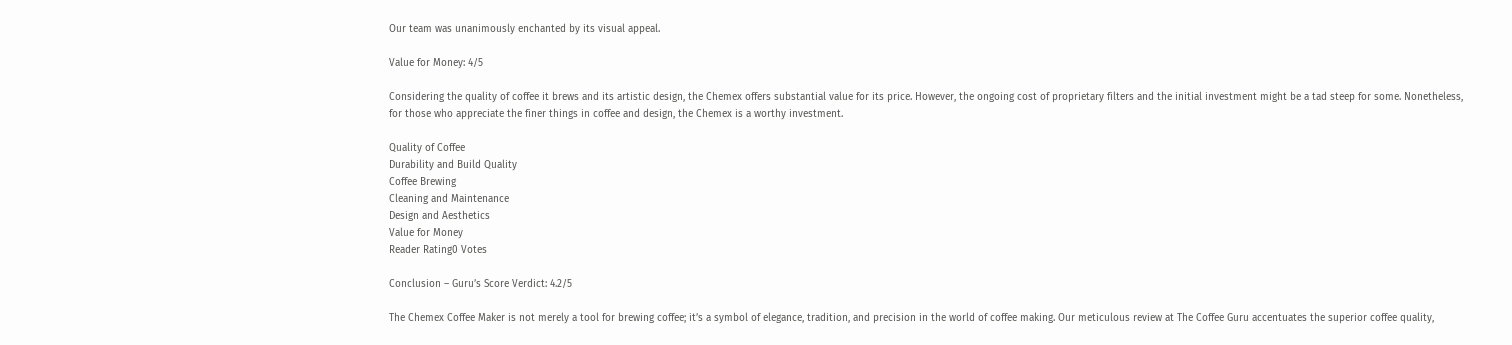Our team was unanimously enchanted by its visual appeal.

Value for Money: 4/5

Considering the quality of coffee it brews and its artistic design, the Chemex offers substantial value for its price. However, the ongoing cost of proprietary filters and the initial investment might be a tad steep for some. Nonetheless, for those who appreciate the finer things in coffee and design, the Chemex is a worthy investment.

Quality of Coffee
Durability and Build Quality
Coffee Brewing
Cleaning and Maintenance
Design and Aesthetics
Value for Money
Reader Rating0 Votes

Conclusion – Guru’s Score Verdict: 4.2/5

The Chemex Coffee Maker is not merely a tool for brewing coffee; it’s a symbol of elegance, tradition, and precision in the world of coffee making. Our meticulous review at The Coffee Guru accentuates the superior coffee quality,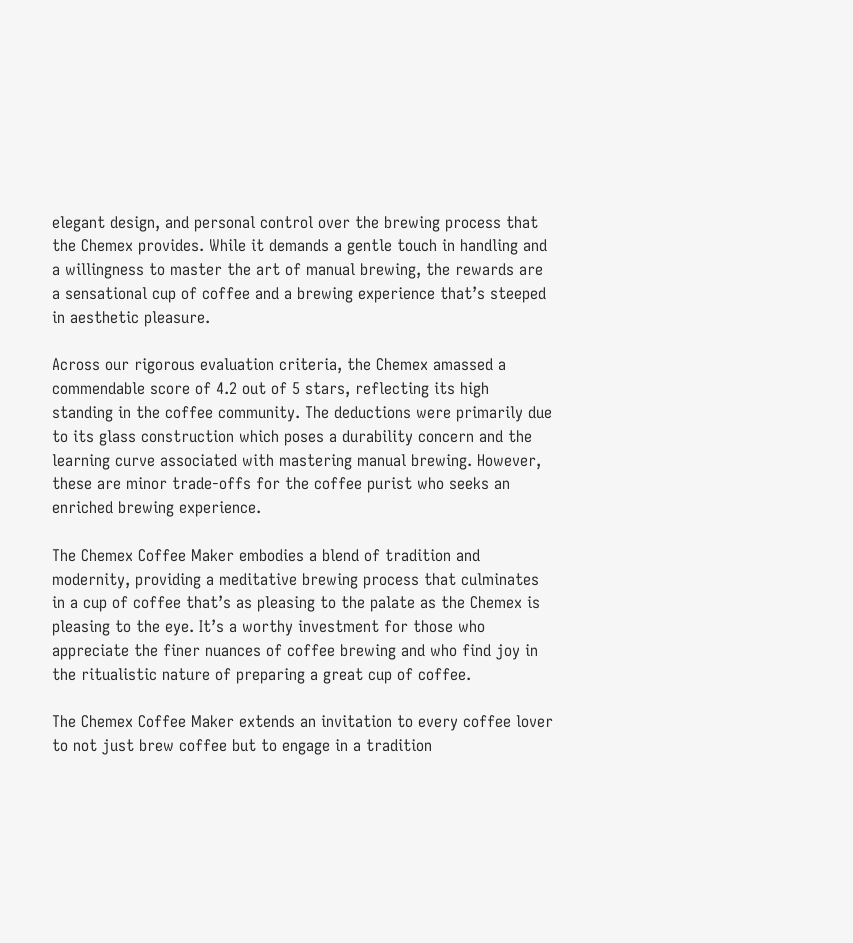elegant design, and personal control over the brewing process that the Chemex provides. While it demands a gentle touch in handling and a willingness to master the art of manual brewing, the rewards are a sensational cup of coffee and a brewing experience that’s steeped in aesthetic pleasure.

Across our rigorous evaluation criteria, the Chemex amassed a commendable score of 4.2 out of 5 stars, reflecting its high standing in the coffee community. The deductions were primarily due to its glass construction which poses a durability concern and the learning curve associated with mastering manual brewing. However, these are minor trade-offs for the coffee purist who seeks an enriched brewing experience.

The Chemex Coffee Maker embodies a blend of tradition and modernity, providing a meditative brewing process that culminates in a cup of coffee that’s as pleasing to the palate as the Chemex is pleasing to the eye. It’s a worthy investment for those who appreciate the finer nuances of coffee brewing and who find joy in the ritualistic nature of preparing a great cup of coffee.

The Chemex Coffee Maker extends an invitation to every coffee lover to not just brew coffee but to engage in a tradition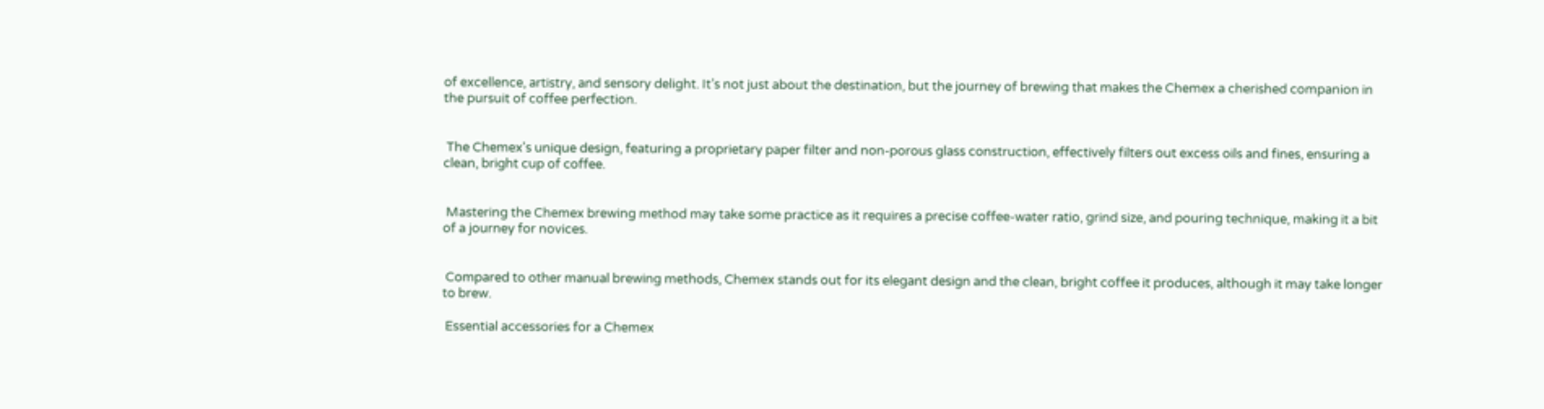of excellence, artistry, and sensory delight. It’s not just about the destination, but the journey of brewing that makes the Chemex a cherished companion in the pursuit of coffee perfection.


 The Chemex's unique design, featuring a proprietary paper filter and non-porous glass construction, effectively filters out excess oils and fines, ensuring a clean, bright cup of coffee.


 Mastering the Chemex brewing method may take some practice as it requires a precise coffee-water ratio, grind size, and pouring technique, making it a bit of a journey for novices.


 Compared to other manual brewing methods, Chemex stands out for its elegant design and the clean, bright coffee it produces, although it may take longer to brew.

 Essential accessories for a Chemex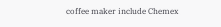coffee maker include Chemex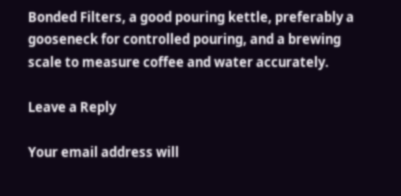Bonded Filters, a good pouring kettle, preferably a gooseneck for controlled pouring, and a brewing scale to measure coffee and water accurately.

Leave a Reply

Your email address will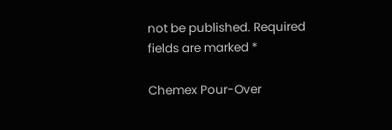not be published. Required fields are marked *

Chemex Pour-Over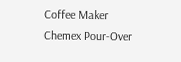Coffee Maker
Chemex Pour-Over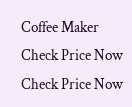Coffee Maker
Check Price Now Check Price Now